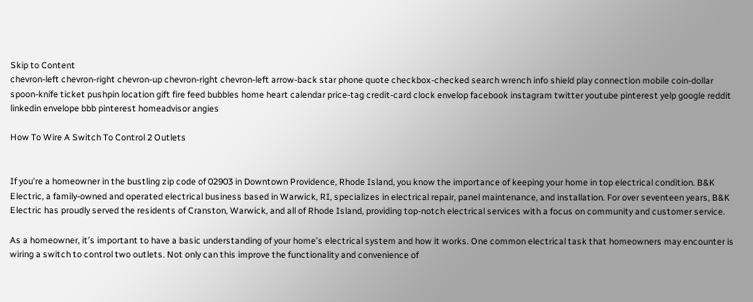Skip to Content
chevron-left chevron-right chevron-up chevron-right chevron-left arrow-back star phone quote checkbox-checked search wrench info shield play connection mobile coin-dollar spoon-knife ticket pushpin location gift fire feed bubbles home heart calendar price-tag credit-card clock envelop facebook instagram twitter youtube pinterest yelp google reddit linkedin envelope bbb pinterest homeadvisor angies

How To Wire A Switch To Control 2 Outlets


If you’re a homeowner in the bustling zip code of 02903 in Downtown Providence, Rhode Island, you know the importance of keeping your home in top electrical condition. B&K Electric, a family-owned and operated electrical business based in Warwick, RI, specializes in electrical repair, panel maintenance, and installation. For over seventeen years, B&K Electric has proudly served the residents of Cranston, Warwick, and all of Rhode Island, providing top-notch electrical services with a focus on community and customer service.

As a homeowner, it’s important to have a basic understanding of your home’s electrical system and how it works. One common electrical task that homeowners may encounter is wiring a switch to control two outlets. Not only can this improve the functionality and convenience of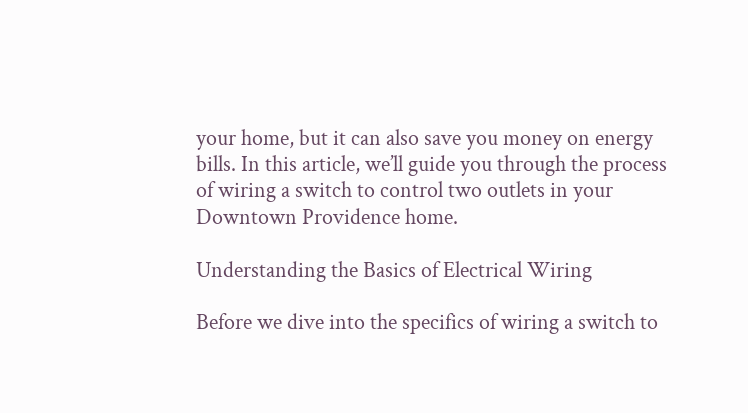your home, but it can also save you money on energy bills. In this article, we’ll guide you through the process of wiring a switch to control two outlets in your Downtown Providence home.

Understanding the Basics of Electrical Wiring

Before we dive into the specifics of wiring a switch to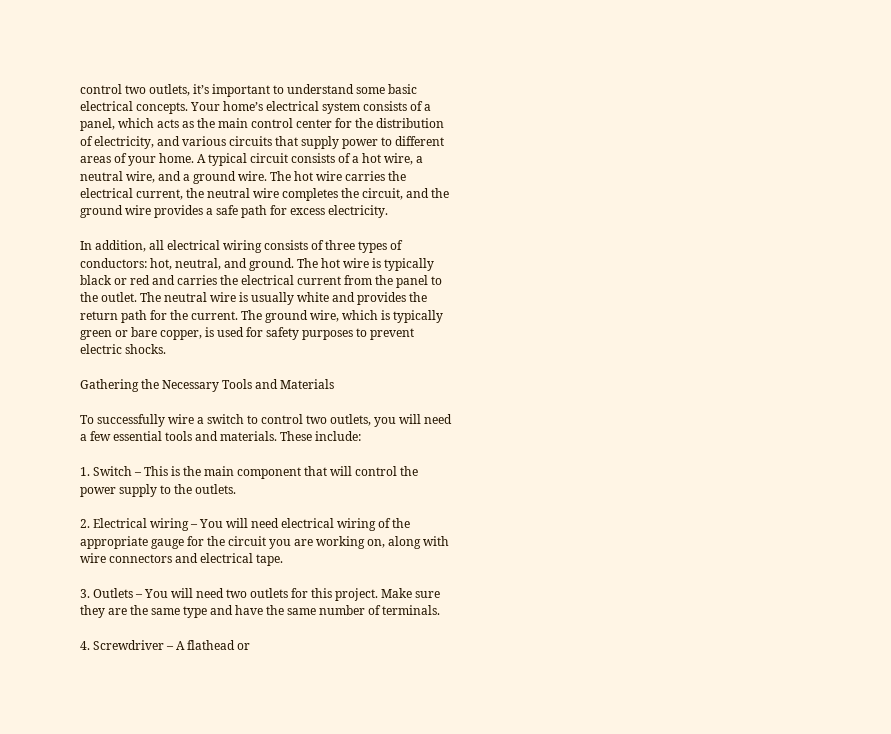control two outlets, it’s important to understand some basic electrical concepts. Your home’s electrical system consists of a panel, which acts as the main control center for the distribution of electricity, and various circuits that supply power to different areas of your home. A typical circuit consists of a hot wire, a neutral wire, and a ground wire. The hot wire carries the electrical current, the neutral wire completes the circuit, and the ground wire provides a safe path for excess electricity.

In addition, all electrical wiring consists of three types of conductors: hot, neutral, and ground. The hot wire is typically black or red and carries the electrical current from the panel to the outlet. The neutral wire is usually white and provides the return path for the current. The ground wire, which is typically green or bare copper, is used for safety purposes to prevent electric shocks.

Gathering the Necessary Tools and Materials

To successfully wire a switch to control two outlets, you will need a few essential tools and materials. These include:

1. Switch – This is the main component that will control the power supply to the outlets.

2. Electrical wiring – You will need electrical wiring of the appropriate gauge for the circuit you are working on, along with wire connectors and electrical tape.

3. Outlets – You will need two outlets for this project. Make sure they are the same type and have the same number of terminals.

4. Screwdriver – A flathead or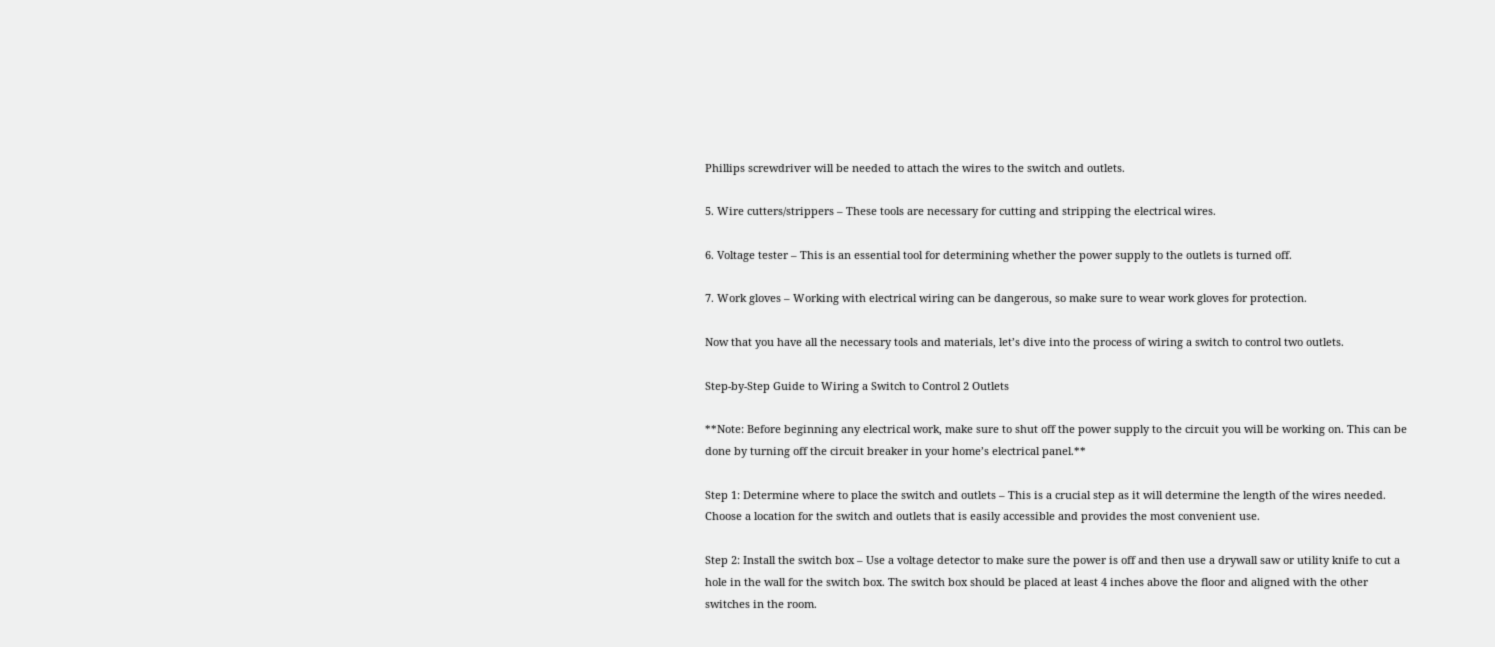Phillips screwdriver will be needed to attach the wires to the switch and outlets.

5. Wire cutters/strippers – These tools are necessary for cutting and stripping the electrical wires.

6. Voltage tester – This is an essential tool for determining whether the power supply to the outlets is turned off.

7. Work gloves – Working with electrical wiring can be dangerous, so make sure to wear work gloves for protection.

Now that you have all the necessary tools and materials, let’s dive into the process of wiring a switch to control two outlets.

Step-by-Step Guide to Wiring a Switch to Control 2 Outlets

**Note: Before beginning any electrical work, make sure to shut off the power supply to the circuit you will be working on. This can be done by turning off the circuit breaker in your home’s electrical panel.**

Step 1: Determine where to place the switch and outlets – This is a crucial step as it will determine the length of the wires needed. Choose a location for the switch and outlets that is easily accessible and provides the most convenient use.

Step 2: Install the switch box – Use a voltage detector to make sure the power is off and then use a drywall saw or utility knife to cut a hole in the wall for the switch box. The switch box should be placed at least 4 inches above the floor and aligned with the other switches in the room.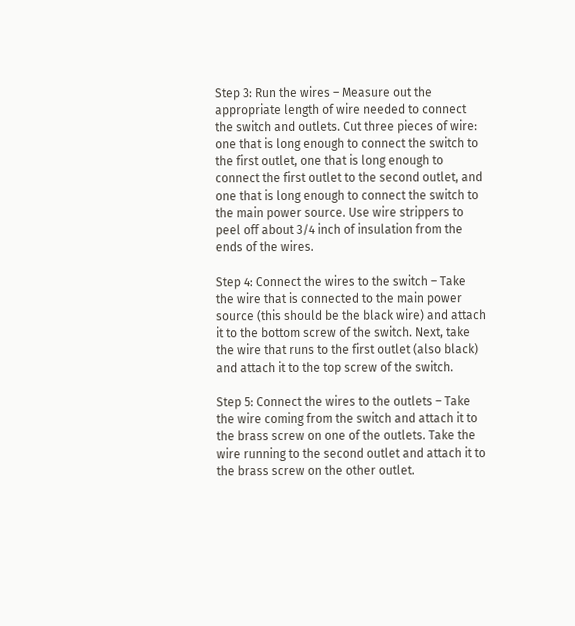Step 3: Run the wires – Measure out the appropriate length of wire needed to connect the switch and outlets. Cut three pieces of wire: one that is long enough to connect the switch to the first outlet, one that is long enough to connect the first outlet to the second outlet, and one that is long enough to connect the switch to the main power source. Use wire strippers to peel off about 3/4 inch of insulation from the ends of the wires.

Step 4: Connect the wires to the switch – Take the wire that is connected to the main power source (this should be the black wire) and attach it to the bottom screw of the switch. Next, take the wire that runs to the first outlet (also black) and attach it to the top screw of the switch.

Step 5: Connect the wires to the outlets – Take the wire coming from the switch and attach it to the brass screw on one of the outlets. Take the wire running to the second outlet and attach it to the brass screw on the other outlet.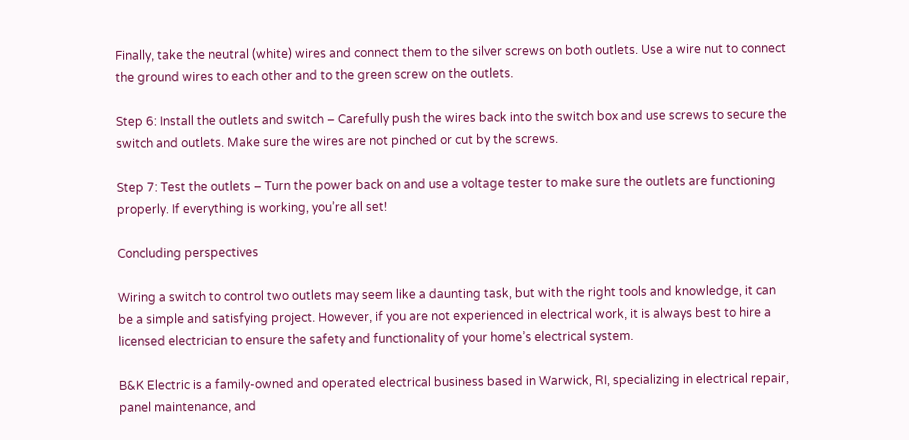Finally, take the neutral (white) wires and connect them to the silver screws on both outlets. Use a wire nut to connect the ground wires to each other and to the green screw on the outlets.

Step 6: Install the outlets and switch – Carefully push the wires back into the switch box and use screws to secure the switch and outlets. Make sure the wires are not pinched or cut by the screws.

Step 7: Test the outlets – Turn the power back on and use a voltage tester to make sure the outlets are functioning properly. If everything is working, you’re all set!

Concluding perspectives

Wiring a switch to control two outlets may seem like a daunting task, but with the right tools and knowledge, it can be a simple and satisfying project. However, if you are not experienced in electrical work, it is always best to hire a licensed electrician to ensure the safety and functionality of your home’s electrical system.

B&K Electric is a family-owned and operated electrical business based in Warwick, RI, specializing in electrical repair, panel maintenance, and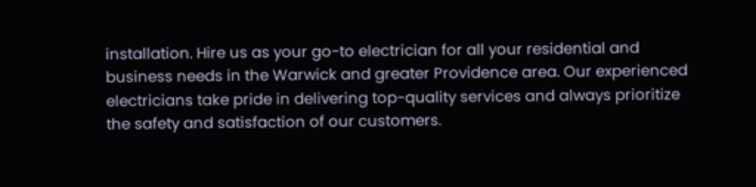installation. Hire us as your go-to electrician for all your residential and business needs in the Warwick and greater Providence area. Our experienced electricians take pride in delivering top-quality services and always prioritize the safety and satisfaction of our customers.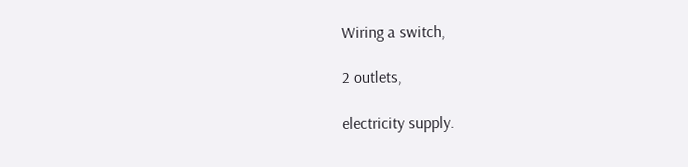Wiring a switch,

2 outlets,

electricity supply.